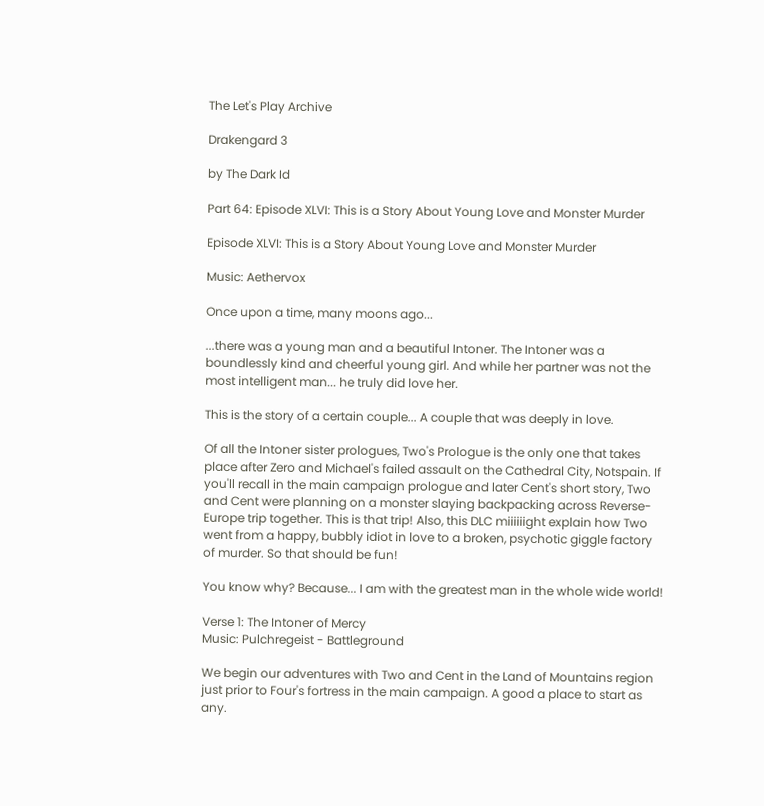The Let's Play Archive

Drakengard 3

by The Dark Id

Part 64: Episode XLVI: This is a Story About Young Love and Monster Murder

Episode XLVI: This is a Story About Young Love and Monster Murder

Music: Aethervox

Once upon a time, many moons ago...

...there was a young man and a beautiful Intoner. The Intoner was a boundlessly kind and cheerful young girl. And while her partner was not the most intelligent man... he truly did love her.

This is the story of a certain couple... A couple that was deeply in love.

Of all the Intoner sister prologues, Two's Prologue is the only one that takes place after Zero and Michael's failed assault on the Cathedral City, Notspain. If you'll recall in the main campaign prologue and later Cent's short story, Two and Cent were planning on a monster slaying backpacking across Reverse-Europe trip together. This is that trip! Also, this DLC miiiiiight explain how Two went from a happy, bubbly idiot in love to a broken, psychotic giggle factory of murder. So that should be fun!

You know why? Because... I am with the greatest man in the whole wide world!

Verse 1: The Intoner of Mercy
Music: Pulchregeist - Battleground

We begin our adventures with Two and Cent in the Land of Mountains region just prior to Four's fortress in the main campaign. A good a place to start as any.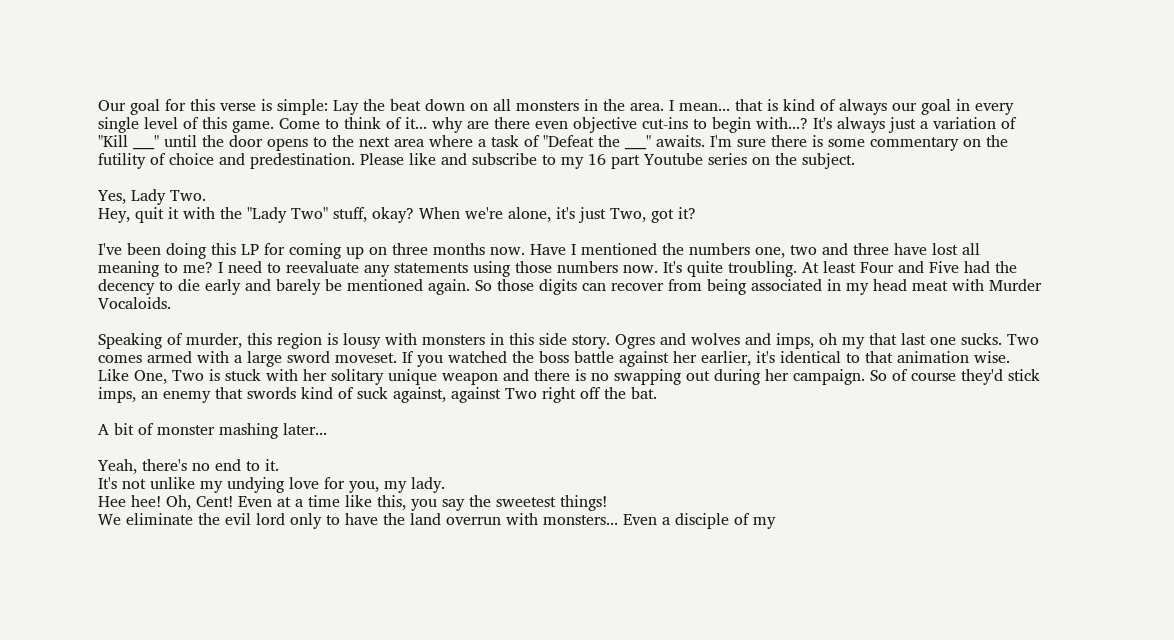Our goal for this verse is simple: Lay the beat down on all monsters in the area. I mean... that is kind of always our goal in every single level of this game. Come to think of it... why are there even objective cut-ins to begin with...? It's always just a variation of "Kill ___" until the door opens to the next area where a task of "Defeat the ___" awaits. I'm sure there is some commentary on the futility of choice and predestination. Please like and subscribe to my 16 part Youtube series on the subject.

Yes, Lady Two.
Hey, quit it with the "Lady Two" stuff, okay? When we're alone, it's just Two, got it?

I've been doing this LP for coming up on three months now. Have I mentioned the numbers one, two and three have lost all meaning to me? I need to reevaluate any statements using those numbers now. It's quite troubling. At least Four and Five had the decency to die early and barely be mentioned again. So those digits can recover from being associated in my head meat with Murder Vocaloids.

Speaking of murder, this region is lousy with monsters in this side story. Ogres and wolves and imps, oh my that last one sucks. Two comes armed with a large sword moveset. If you watched the boss battle against her earlier, it's identical to that animation wise. Like One, Two is stuck with her solitary unique weapon and there is no swapping out during her campaign. So of course they'd stick imps, an enemy that swords kind of suck against, against Two right off the bat.

A bit of monster mashing later...

Yeah, there's no end to it.
It's not unlike my undying love for you, my lady.
Hee hee! Oh, Cent! Even at a time like this, you say the sweetest things!
We eliminate the evil lord only to have the land overrun with monsters... Even a disciple of my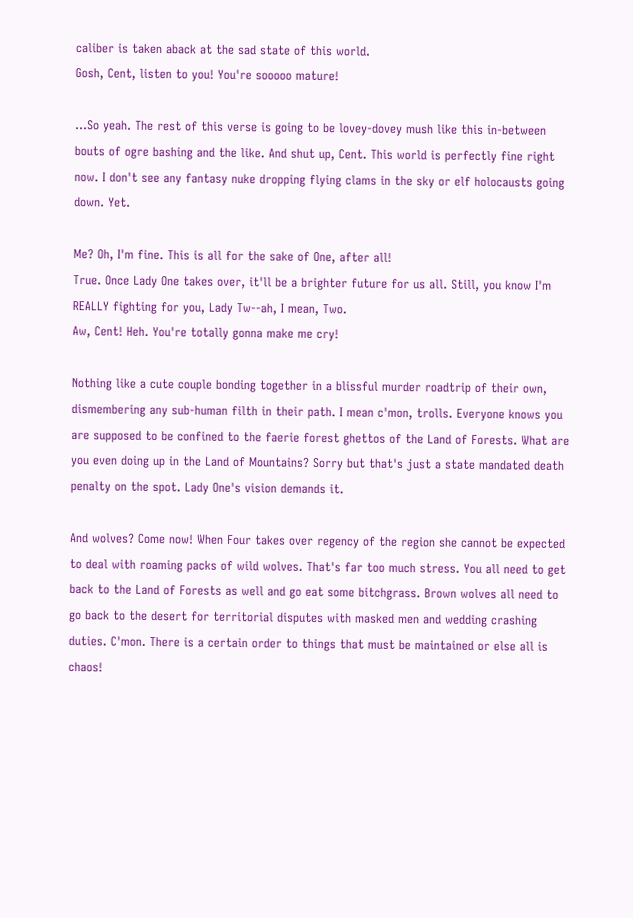caliber is taken aback at the sad state of this world.
Gosh, Cent, listen to you! You're sooooo mature!

...So yeah. The rest of this verse is going to be lovey-dovey mush like this in-between bouts of ogre bashing and the like. And shut up, Cent. This world is perfectly fine right now. I don't see any fantasy nuke dropping flying clams in the sky or elf holocausts going down. Yet.

Me? Oh, I'm fine. This is all for the sake of One, after all!
True. Once Lady One takes over, it'll be a brighter future for us all. Still, you know I'm REALLY fighting for you, Lady Tw--ah, I mean, Two.
Aw, Cent! Heh. You're totally gonna make me cry!

Nothing like a cute couple bonding together in a blissful murder roadtrip of their own, dismembering any sub-human filth in their path. I mean c'mon, trolls. Everyone knows you are supposed to be confined to the faerie forest ghettos of the Land of Forests. What are you even doing up in the Land of Mountains? Sorry but that's just a state mandated death penalty on the spot. Lady One's vision demands it.

And wolves? Come now! When Four takes over regency of the region she cannot be expected to deal with roaming packs of wild wolves. That's far too much stress. You all need to get back to the Land of Forests as well and go eat some bitchgrass. Brown wolves all need to go back to the desert for territorial disputes with masked men and wedding crashing duties. C'mon. There is a certain order to things that must be maintained or else all is chaos!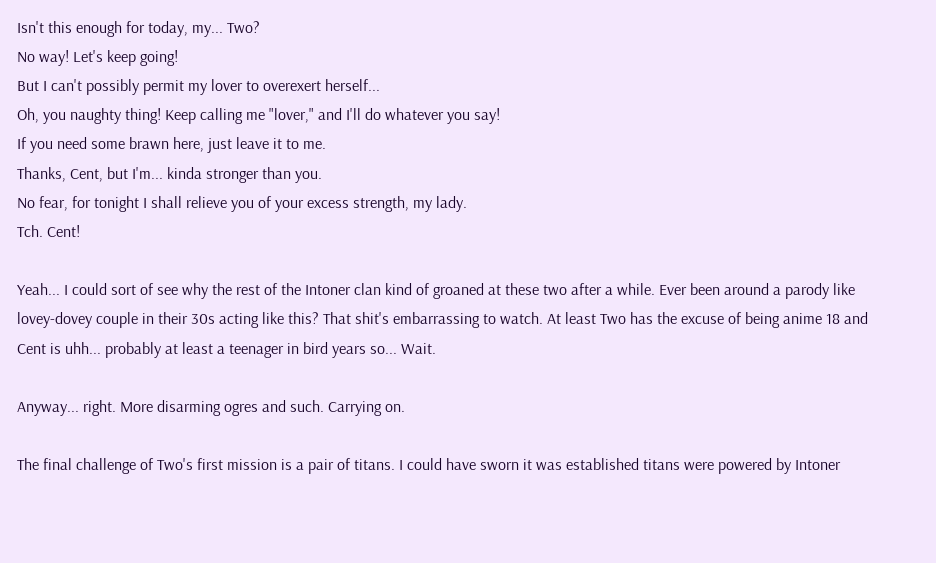Isn't this enough for today, my... Two?
No way! Let's keep going!
But I can't possibly permit my lover to overexert herself...
Oh, you naughty thing! Keep calling me "lover," and I'll do whatever you say!
If you need some brawn here, just leave it to me.
Thanks, Cent, but I'm... kinda stronger than you.
No fear, for tonight I shall relieve you of your excess strength, my lady.
Tch. Cent!

Yeah... I could sort of see why the rest of the Intoner clan kind of groaned at these two after a while. Ever been around a parody like lovey-dovey couple in their 30s acting like this? That shit's embarrassing to watch. At least Two has the excuse of being anime 18 and Cent is uhh... probably at least a teenager in bird years so... Wait.

Anyway... right. More disarming ogres and such. Carrying on.

The final challenge of Two's first mission is a pair of titans. I could have sworn it was established titans were powered by Intoner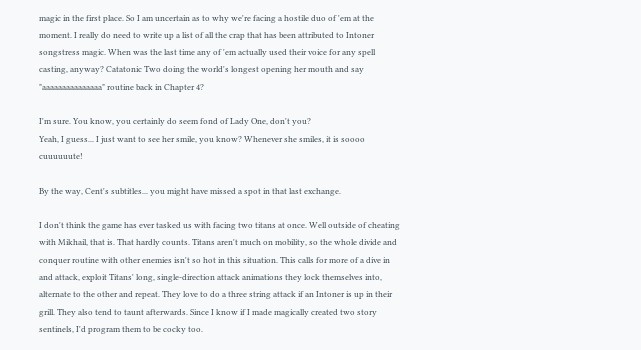magic in the first place. So I am uncertain as to why we're facing a hostile duo of 'em at the moment. I really do need to write up a list of all the crap that has been attributed to Intoner songstress magic. When was the last time any of 'em actually used their voice for any spell casting, anyway? Catatonic Two doing the world's longest opening her mouth and say "aaaaaaaaaaaaaaa" routine back in Chapter 4?

I'm sure. You know, you certainly do seem fond of Lady One, don't you?
Yeah, I guess... I just want to see her smile, you know? Whenever she smiles, it is soooo cuuuuuute!

By the way, Cent's subtitles... you might have missed a spot in that last exchange.

I don't think the game has ever tasked us with facing two titans at once. Well outside of cheating with Mikhail, that is. That hardly counts. Titans aren't much on mobility, so the whole divide and conquer routine with other enemies isn't so hot in this situation. This calls for more of a dive in and attack, exploit Titans' long, single-direction attack animations they lock themselves into, alternate to the other and repeat. They love to do a three string attack if an Intoner is up in their grill. They also tend to taunt afterwards. Since I know if I made magically created two story sentinels, I'd program them to be cocky too.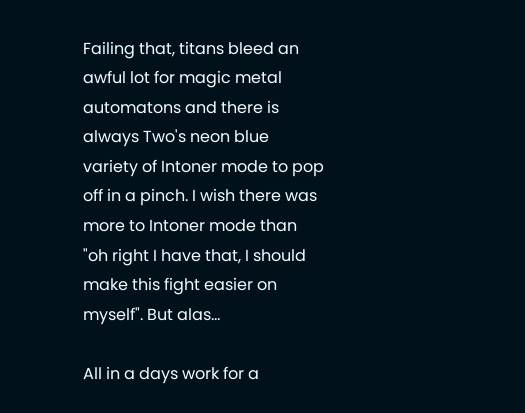Failing that, titans bleed an awful lot for magic metal automatons and there is always Two's neon blue variety of Intoner mode to pop off in a pinch. I wish there was more to Intoner mode than "oh right I have that, I should make this fight easier on myself". But alas...

All in a days work for a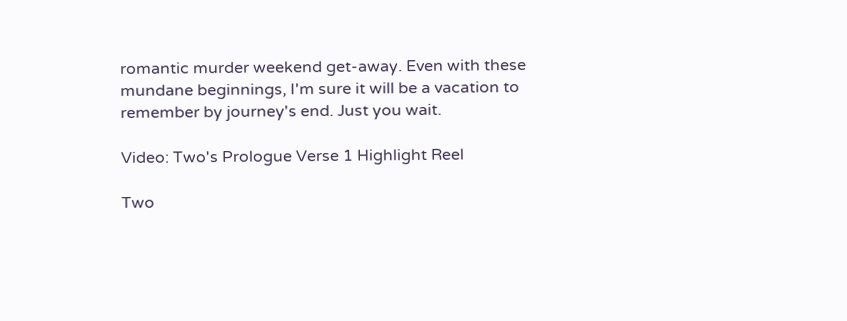romantic murder weekend get-away. Even with these mundane beginnings, I'm sure it will be a vacation to remember by journey's end. Just you wait.

Video: Two's Prologue Verse 1 Highlight Reel

Two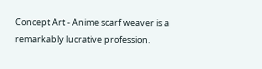Concept Art - Anime scarf weaver is a remarkably lucrative profession.